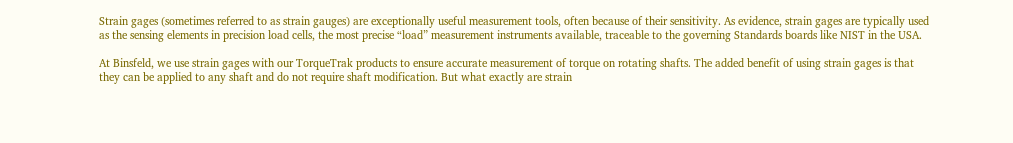Strain gages (sometimes referred to as strain gauges) are exceptionally useful measurement tools, often because of their sensitivity. As evidence, strain gages are typically used as the sensing elements in precision load cells, the most precise “load” measurement instruments available, traceable to the governing Standards boards like NIST in the USA.

At Binsfeld, we use strain gages with our TorqueTrak products to ensure accurate measurement of torque on rotating shafts. The added benefit of using strain gages is that they can be applied to any shaft and do not require shaft modification. But what exactly are strain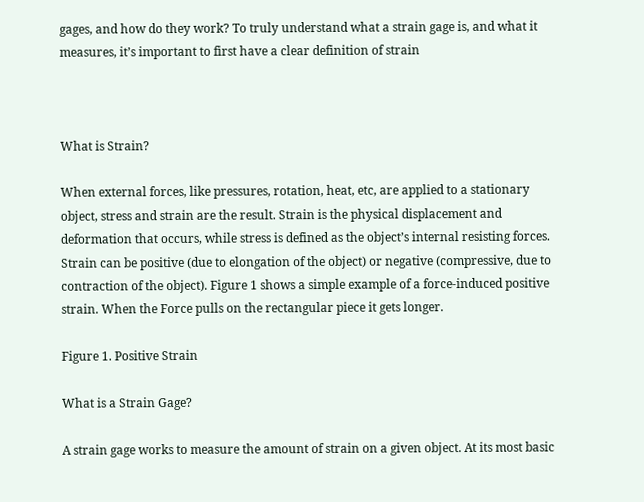gages, and how do they work? To truly understand what a strain gage is, and what it measures, it’s important to first have a clear definition of strain



What is Strain?

When external forces, like pressures, rotation, heat, etc, are applied to a stationary object, stress and strain are the result. Strain is the physical displacement and deformation that occurs, while stress is defined as the object’s internal resisting forces. Strain can be positive (due to elongation of the object) or negative (compressive, due to contraction of the object). Figure 1 shows a simple example of a force-induced positive strain. When the Force pulls on the rectangular piece it gets longer.

Figure 1. Positive Strain

What is a Strain Gage?

A strain gage works to measure the amount of strain on a given object. At its most basic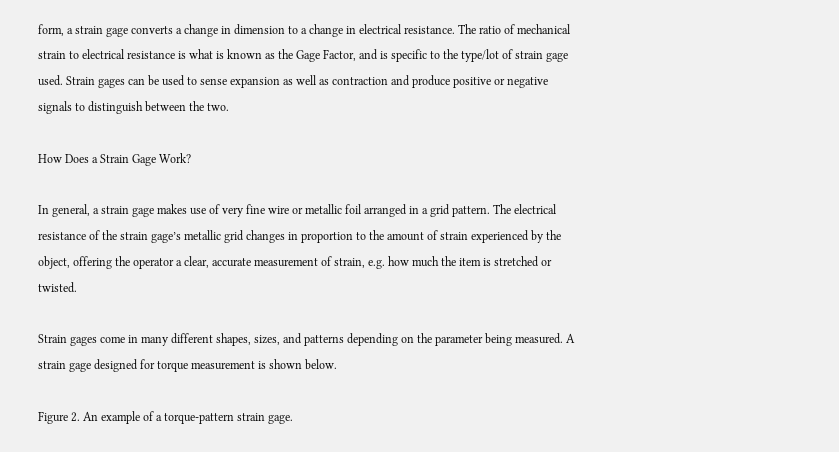form, a strain gage converts a change in dimension to a change in electrical resistance. The ratio of mechanical strain to electrical resistance is what is known as the Gage Factor, and is specific to the type/lot of strain gage used. Strain gages can be used to sense expansion as well as contraction and produce positive or negative signals to distinguish between the two.

How Does a Strain Gage Work?

In general, a strain gage makes use of very fine wire or metallic foil arranged in a grid pattern. The electrical resistance of the strain gage’s metallic grid changes in proportion to the amount of strain experienced by the object, offering the operator a clear, accurate measurement of strain, e.g. how much the item is stretched or twisted.

Strain gages come in many different shapes, sizes, and patterns depending on the parameter being measured. A strain gage designed for torque measurement is shown below.

Figure 2. An example of a torque-pattern strain gage.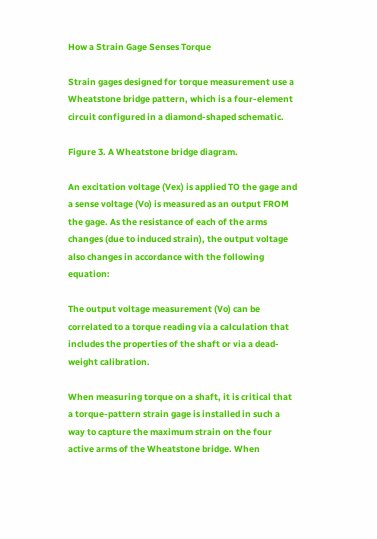How a Strain Gage Senses Torque

Strain gages designed for torque measurement use a Wheatstone bridge pattern, which is a four-element circuit configured in a diamond-shaped schematic.

Figure 3. A Wheatstone bridge diagram.

An excitation voltage (Vex) is applied TO the gage and a sense voltage (Vo) is measured as an output FROM the gage. As the resistance of each of the arms changes (due to induced strain), the output voltage also changes in accordance with the following equation:

The output voltage measurement (Vo) can be correlated to a torque reading via a calculation that includes the properties of the shaft or via a dead-weight calibration.

When measuring torque on a shaft, it is critical that a torque-pattern strain gage is installed in such a way to capture the maximum strain on the four active arms of the Wheatstone bridge. When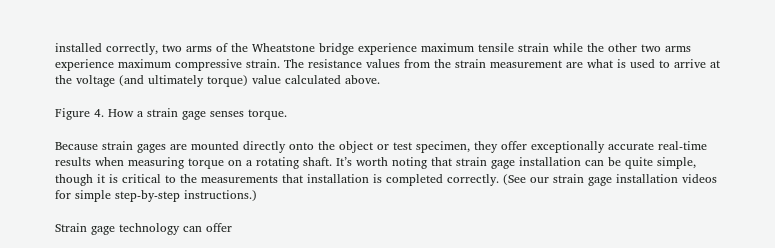installed correctly, two arms of the Wheatstone bridge experience maximum tensile strain while the other two arms experience maximum compressive strain. The resistance values from the strain measurement are what is used to arrive at the voltage (and ultimately torque) value calculated above.

Figure 4. How a strain gage senses torque.

Because strain gages are mounted directly onto the object or test specimen, they offer exceptionally accurate real-time results when measuring torque on a rotating shaft. It’s worth noting that strain gage installation can be quite simple, though it is critical to the measurements that installation is completed correctly. (See our strain gage installation videos for simple step-by-step instructions.)

Strain gage technology can offer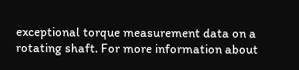exceptional torque measurement data on a rotating shaft. For more information about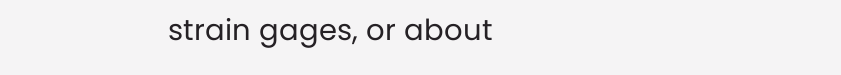strain gages, or about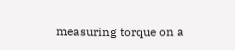measuring torque on a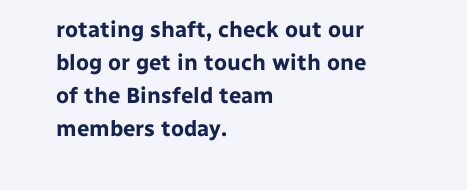rotating shaft, check out our blog or get in touch with one of the Binsfeld team members today.